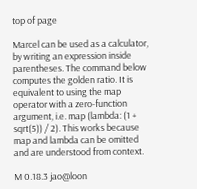top of page

Marcel can be used as a calculator, by writing an expression inside parentheses. The command below computes the golden ratio. It is equivalent to using the map operator with a zero-function argument, i.e. map (lambda: (1 + sqrt(5)) / 2). This works because map and lambda can be omitted and are understood from context.

M 0.18.3 jao@loon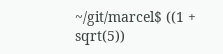~/git/marcel$ ((1 + sqrt(5))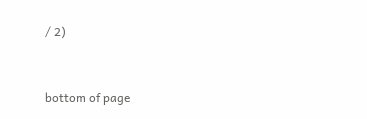/ 2)


bottom of page